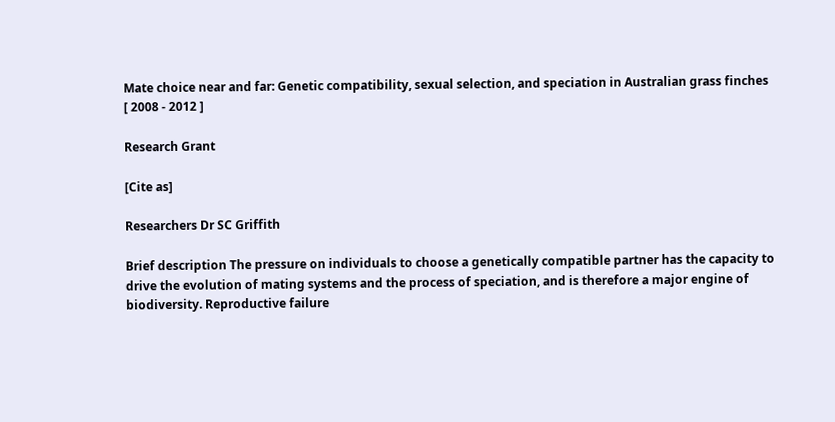Mate choice near and far: Genetic compatibility, sexual selection, and speciation in Australian grass finches [ 2008 - 2012 ]

Research Grant

[Cite as]

Researchers Dr SC Griffith

Brief description The pressure on individuals to choose a genetically compatible partner has the capacity to drive the evolution of mating systems and the process of speciation, and is therefore a major engine of biodiversity. Reproductive failure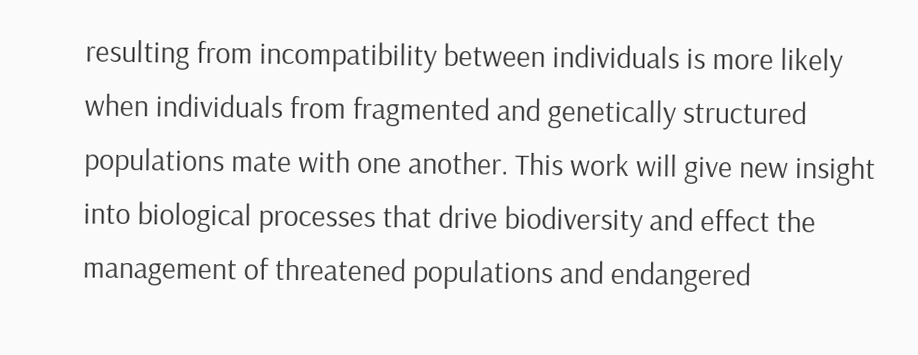resulting from incompatibility between individuals is more likely when individuals from fragmented and genetically structured populations mate with one another. This work will give new insight into biological processes that drive biodiversity and effect the management of threatened populations and endangered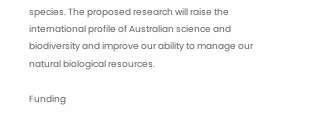species. The proposed research will raise the international profile of Australian science and biodiversity and improve our ability to manage our natural biological resources.

Funding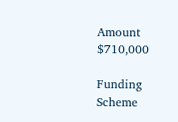Amount $710,000

Funding Scheme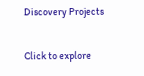Discovery Projects

Click to explore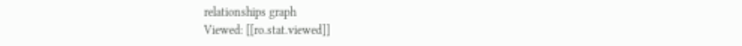relationships graph
Viewed: [[ro.stat.viewed]]